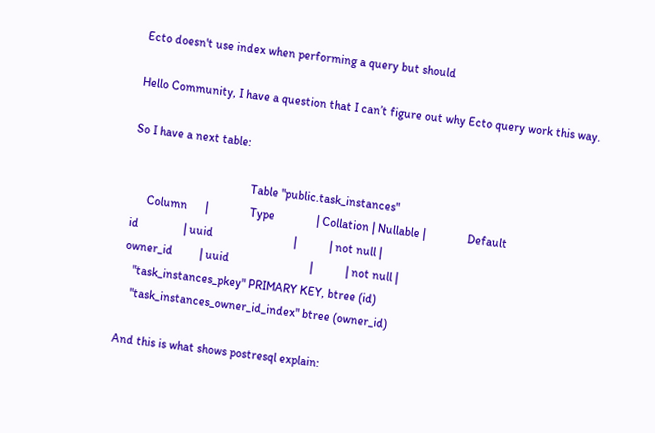Ecto doesn't use index when performing a query but should

Hello Community, I have a question that I can’t figure out why Ecto query work this way.

So I have a next table:

                                        Table "public.task_instances"
      Column      |              Type              | Collation | Nullable |              Default
 id               | uuid                           |           | not null |
 owner_id         | uuid                           |           | not null |
    "task_instances_pkey" PRIMARY KEY, btree (id)
    "task_instances_owner_id_index" btree (owner_id)

And this is what shows postresql explain: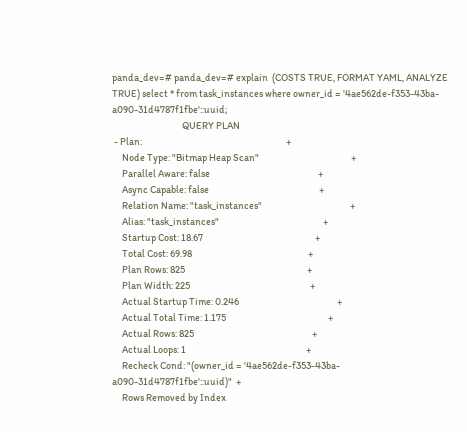panda_dev=# panda_dev=# explain  (COSTS TRUE, FORMAT YAML, ANALYZE TRUE) select * from task_instances where owner_id = '4ae562de-f353-43ba-a090-31d4787f1fbe'::uuid;
                                   QUERY PLAN
 - Plan:                                                                        +
     Node Type: "Bitmap Heap Scan"                                              +
     Parallel Aware: false                                                      +
     Async Capable: false                                                       +
     Relation Name: "task_instances"                                            +
     Alias: "task_instances"                                                    +
     Startup Cost: 18.67                                                        +
     Total Cost: 69.98                                                          +
     Plan Rows: 825                                                             +
     Plan Width: 225                                                            +
     Actual Startup Time: 0.246                                                 +
     Actual Total Time: 1.175                                                   +
     Actual Rows: 825                                                           +
     Actual Loops: 1                                                            +
     Recheck Cond: "(owner_id = '4ae562de-f353-43ba-a090-31d4787f1fbe'::uuid)"  +
     Rows Removed by Index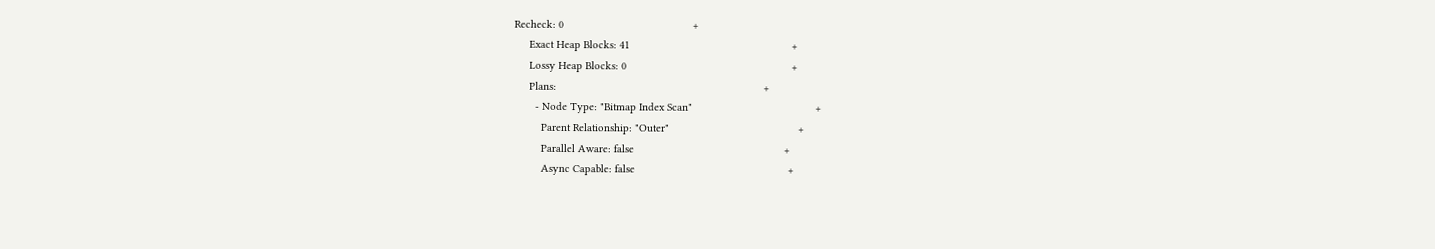Recheck: 0                                           +
     Exact Heap Blocks: 41                                                      +
     Lossy Heap Blocks: 0                                                       +
     Plans:                                                                     +
       - Node Type: "Bitmap Index Scan"                                         +
         Parent Relationship: "Outer"                                           +
         Parallel Aware: false                                                  +
         Async Capable: false                                                   +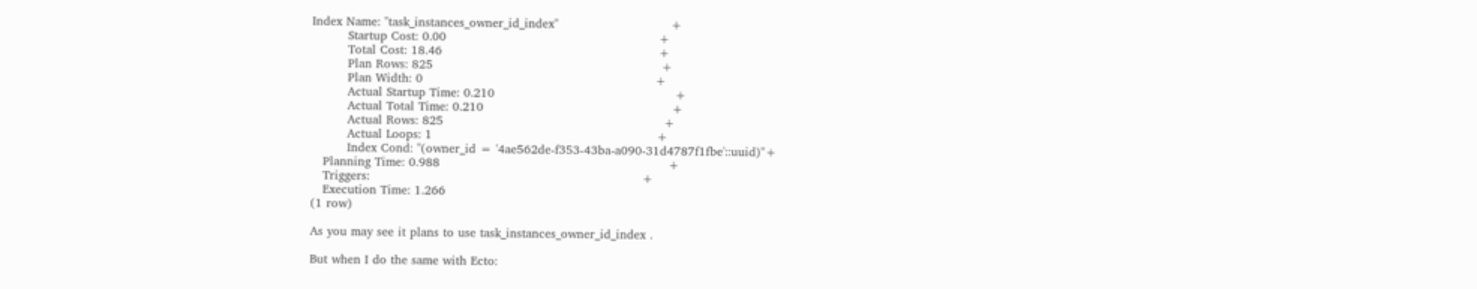Index Name: "task_instances_owner_id_index"                            +
         Startup Cost: 0.00                                                     +
         Total Cost: 18.46                                                      +
         Plan Rows: 825                                                         +
         Plan Width: 0                                                          +
         Actual Startup Time: 0.210                                             +
         Actual Total Time: 0.210                                               +
         Actual Rows: 825                                                       +
         Actual Loops: 1                                                        +
         Index Cond: "(owner_id = '4ae562de-f353-43ba-a090-31d4787f1fbe'::uuid)"+
   Planning Time: 0.988                                                         +
   Triggers:                                                                    +
   Execution Time: 1.266
(1 row)

As you may see it plans to use task_instances_owner_id_index .

But when I do the same with Ecto: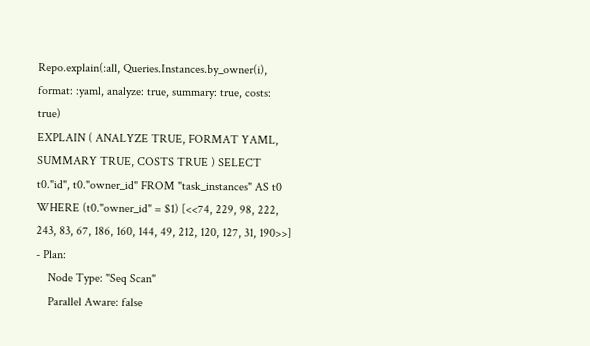Repo.explain(:all, Queries.Instances.by_owner(i), format: :yaml, analyze: true, summary: true, costs: true)
EXPLAIN ( ANALYZE TRUE, FORMAT YAML, SUMMARY TRUE, COSTS TRUE ) SELECT t0."id", t0."owner_id" FROM "task_instances" AS t0 WHERE (t0."owner_id" = $1) [<<74, 229, 98, 222, 243, 83, 67, 186, 160, 144, 49, 212, 120, 127, 31, 190>>]
- Plan:
    Node Type: "Seq Scan"
    Parallel Aware: false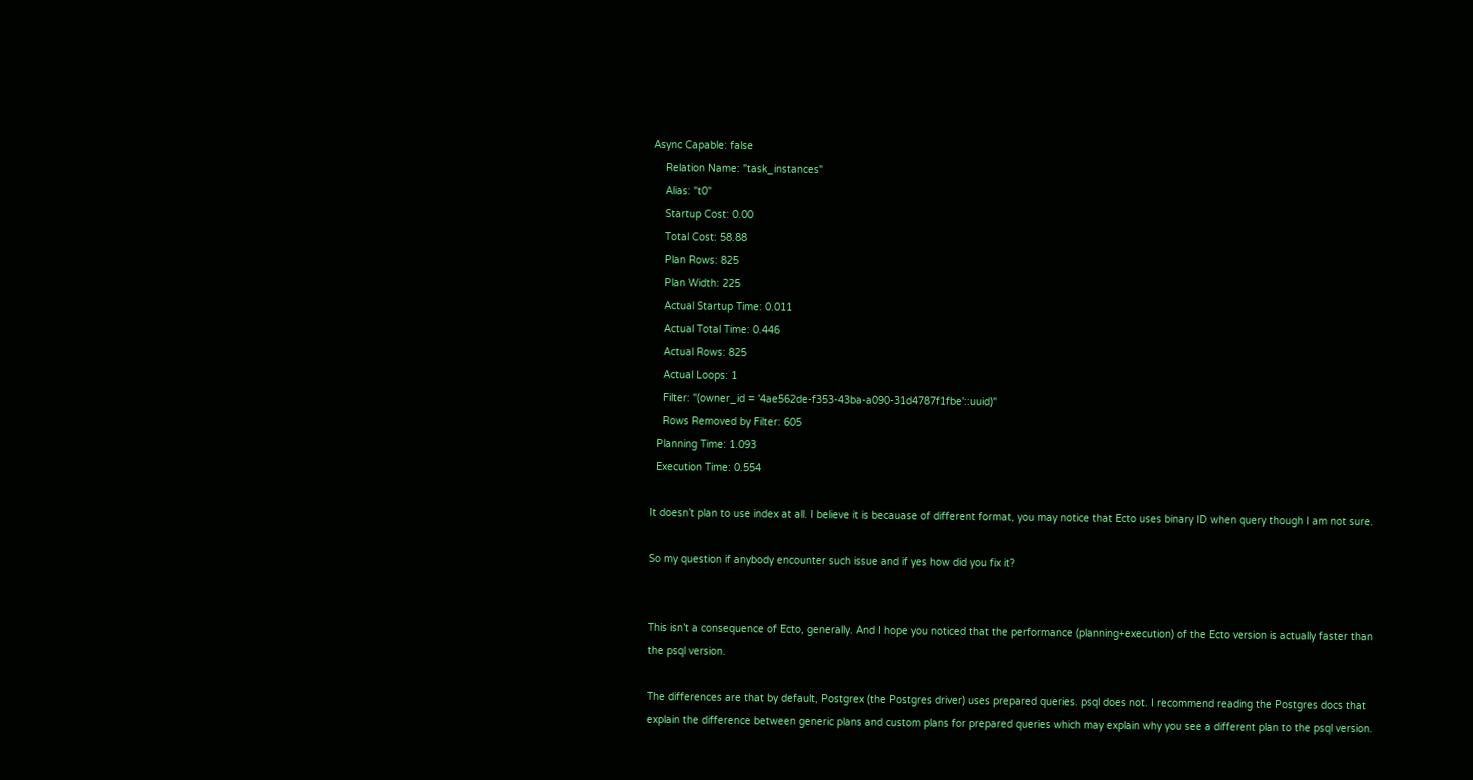Async Capable: false
    Relation Name: "task_instances"
    Alias: "t0"
    Startup Cost: 0.00
    Total Cost: 58.88
    Plan Rows: 825
    Plan Width: 225
    Actual Startup Time: 0.011
    Actual Total Time: 0.446
    Actual Rows: 825
    Actual Loops: 1
    Filter: "(owner_id = '4ae562de-f353-43ba-a090-31d4787f1fbe'::uuid)"
    Rows Removed by Filter: 605
  Planning Time: 1.093
  Execution Time: 0.554

It doesn’t plan to use index at all. I believe it is becauase of different format, you may notice that Ecto uses binary ID when query though I am not sure.

So my question if anybody encounter such issue and if yes how did you fix it?


This isn’t a consequence of Ecto, generally. And I hope you noticed that the performance (planning+execution) of the Ecto version is actually faster than the psql version.

The differences are that by default, Postgrex (the Postgres driver) uses prepared queries. psql does not. I recommend reading the Postgres docs that explain the difference between generic plans and custom plans for prepared queries which may explain why you see a different plan to the psql version.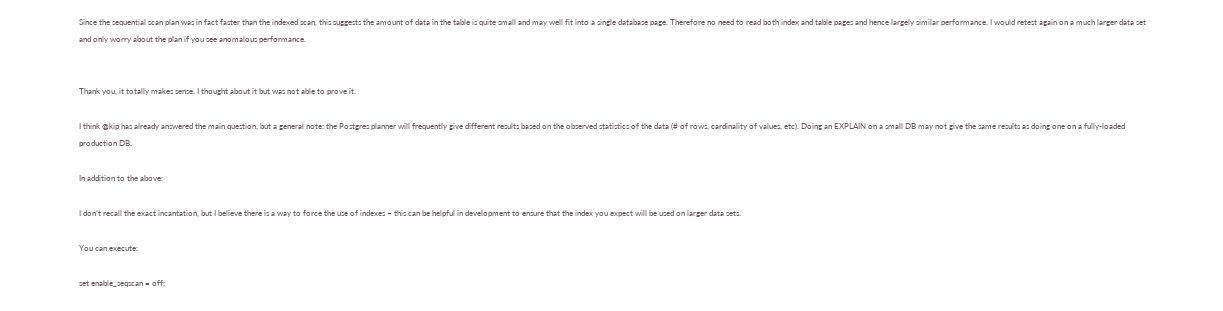Since the sequential scan plan was in fact faster than the indexed scan, this suggests the amount of data in the table is quite small and may well fit into a single database page. Therefore no need to read both index and table pages and hence largely similar performance. I would retest again on a much larger data set and only worry about the plan if you see anomalous performance.


Thank you, it totally makes sense. I thought about it but was not able to prove it.

I think @kip has already answered the main question, but a general note: the Postgres planner will frequently give different results based on the observed statistics of the data (# of rows, cardinality of values, etc). Doing an EXPLAIN on a small DB may not give the same results as doing one on a fully-loaded production DB.

In addition to the above:

I don’t recall the exact incantation, but I believe there is a way to force the use of indexes – this can be helpful in development to ensure that the index you expect will be used on larger data sets.

You can execute:

set enable_seqscan = off;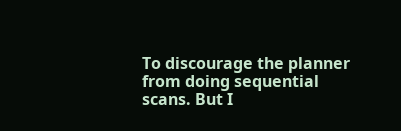To discourage the planner from doing sequential scans. But I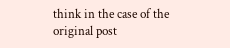think in the case of the original post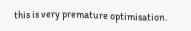this is very premature optimisation.